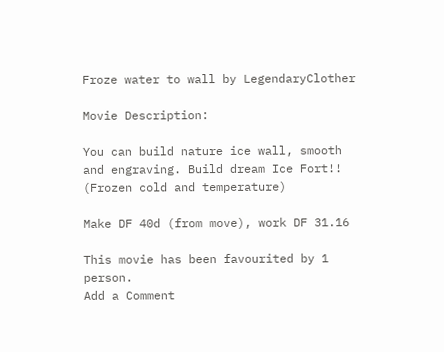Froze water to wall by LegendaryClother

Movie Description:

You can build nature ice wall, smooth and engraving. Build dream Ice Fort!!
(Frozen cold and temperature)

Make DF 40d (from move), work DF 31.16

This movie has been favourited by 1 person.
Add a Comment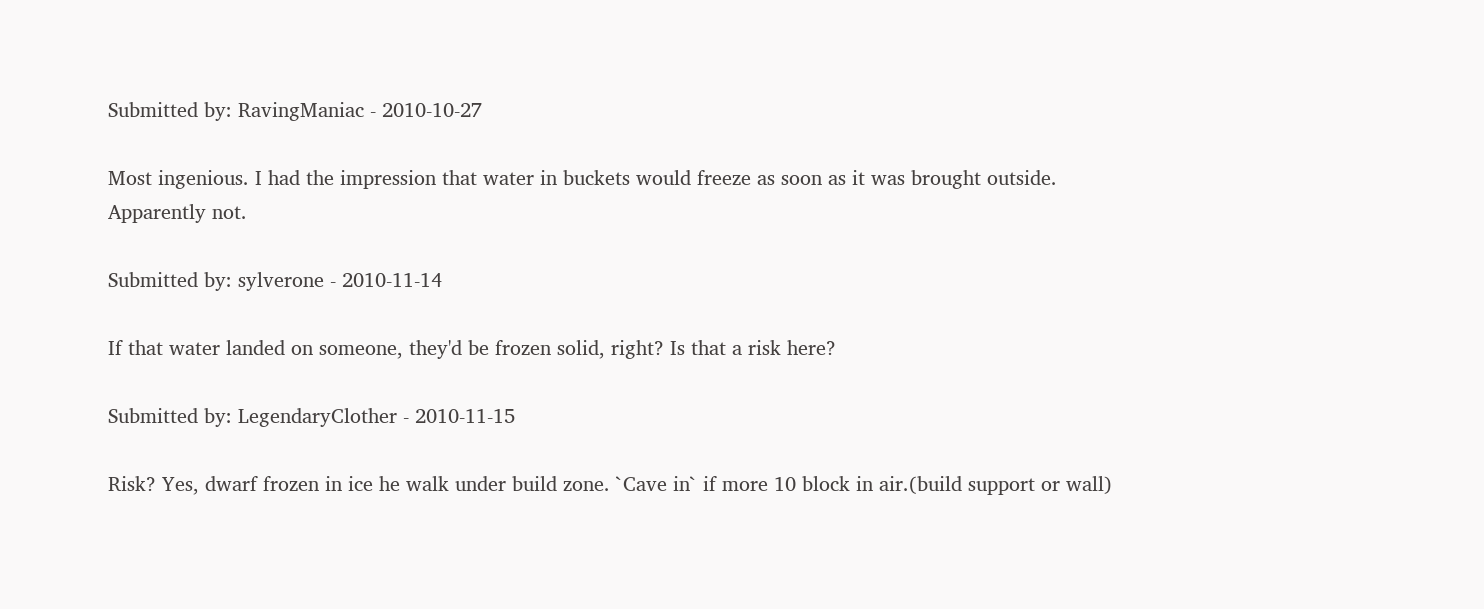Submitted by: RavingManiac - 2010-10-27

Most ingenious. I had the impression that water in buckets would freeze as soon as it was brought outside. Apparently not.

Submitted by: sylverone - 2010-11-14

If that water landed on someone, they'd be frozen solid, right? Is that a risk here?

Submitted by: LegendaryClother - 2010-11-15

Risk? Yes, dwarf frozen in ice he walk under build zone. `Cave in` if more 10 block in air.(build support or wall)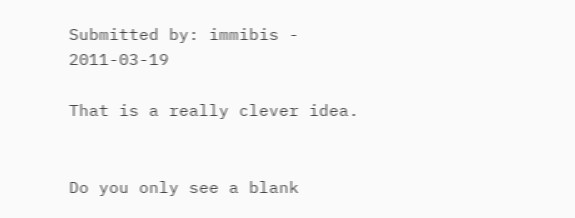Submitted by: immibis - 2011-03-19

That is a really clever idea.


Do you only see a blank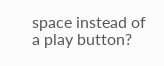space instead of a play button?